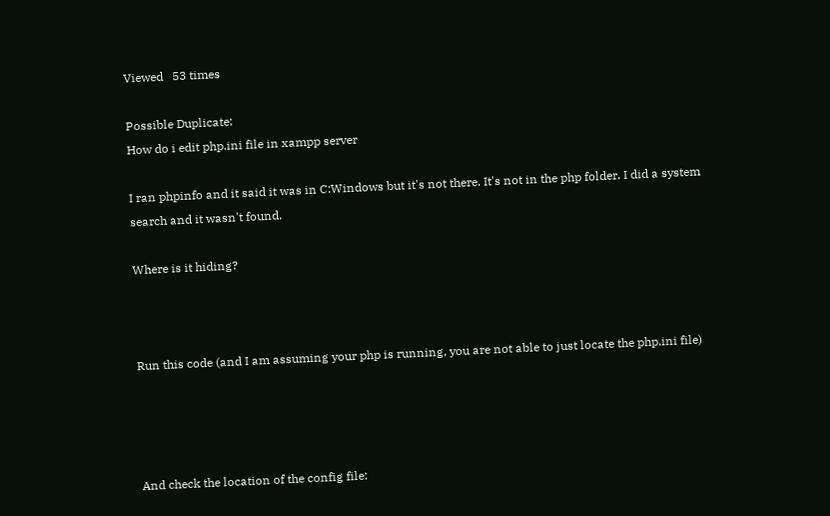Viewed   53 times

Possible Duplicate:
How do i edit php.ini file in xampp server

I ran phpinfo and it said it was in C:Windows but it's not there. It's not in the php folder. I did a system search and it wasn't found.

Where is it hiding?



Run this code (and I am assuming your php is running, you are not able to just locate the php.ini file)




And check the location of the config file: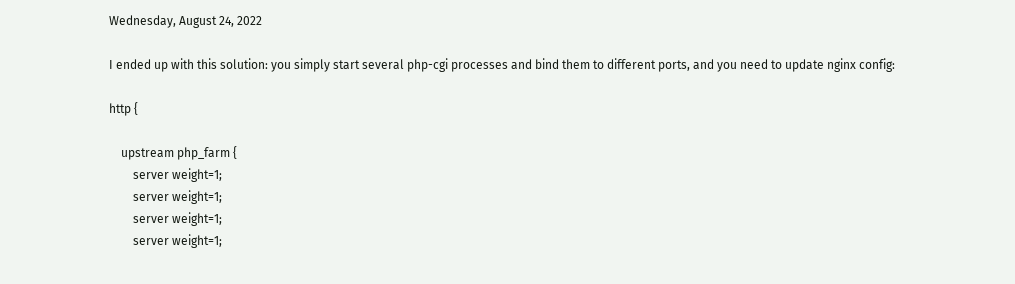Wednesday, August 24, 2022

I ended up with this solution: you simply start several php-cgi processes and bind them to different ports, and you need to update nginx config:

http {

    upstream php_farm {
        server weight=1;
        server weight=1;
        server weight=1;
        server weight=1;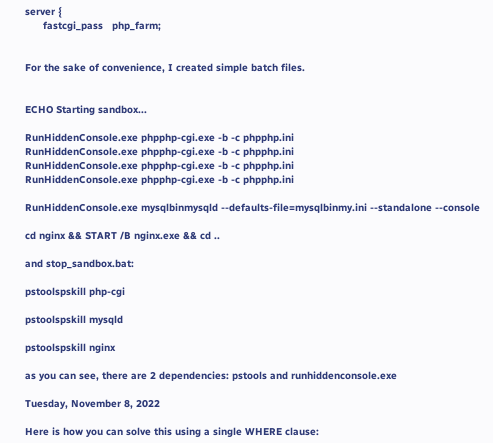server {
      fastcgi_pass   php_farm;


For the sake of convenience, I created simple batch files.


ECHO Starting sandbox...

RunHiddenConsole.exe phpphp-cgi.exe -b -c phpphp.ini
RunHiddenConsole.exe phpphp-cgi.exe -b -c phpphp.ini
RunHiddenConsole.exe phpphp-cgi.exe -b -c phpphp.ini
RunHiddenConsole.exe phpphp-cgi.exe -b -c phpphp.ini

RunHiddenConsole.exe mysqlbinmysqld --defaults-file=mysqlbinmy.ini --standalone --console

cd nginx && START /B nginx.exe && cd ..

and stop_sandbox.bat:

pstoolspskill php-cgi

pstoolspskill mysqld

pstoolspskill nginx

as you can see, there are 2 dependencies: pstools and runhiddenconsole.exe

Tuesday, November 8, 2022

Here is how you can solve this using a single WHERE clause: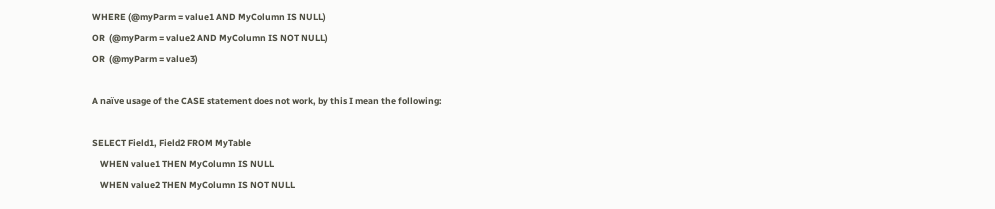WHERE (@myParm = value1 AND MyColumn IS NULL)
OR  (@myParm = value2 AND MyColumn IS NOT NULL)
OR  (@myParm = value3)

A naïve usage of the CASE statement does not work, by this I mean the following:

SELECT Field1, Field2 FROM MyTable
    WHEN value1 THEN MyColumn IS NULL
    WHEN value2 THEN MyColumn IS NOT NULL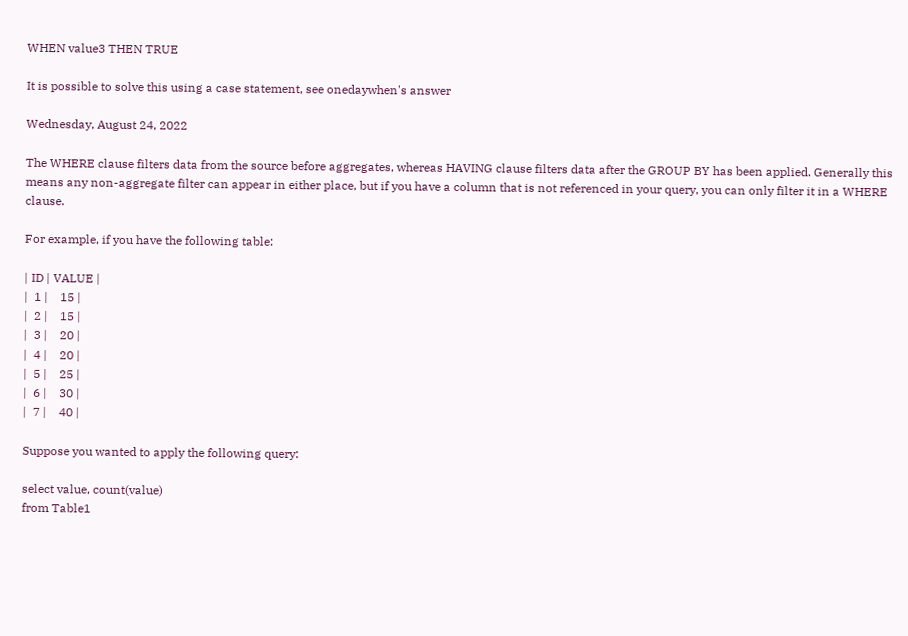WHEN value3 THEN TRUE

It is possible to solve this using a case statement, see onedaywhen's answer

Wednesday, August 24, 2022

The WHERE clause filters data from the source before aggregates, whereas HAVING clause filters data after the GROUP BY has been applied. Generally this means any non-aggregate filter can appear in either place, but if you have a column that is not referenced in your query, you can only filter it in a WHERE clause.

For example, if you have the following table:

| ID | VALUE |
|  1 |    15 |
|  2 |    15 |
|  3 |    20 |
|  4 |    20 |
|  5 |    25 |
|  6 |    30 |
|  7 |    40 |

Suppose you wanted to apply the following query:

select value, count(value)
from Table1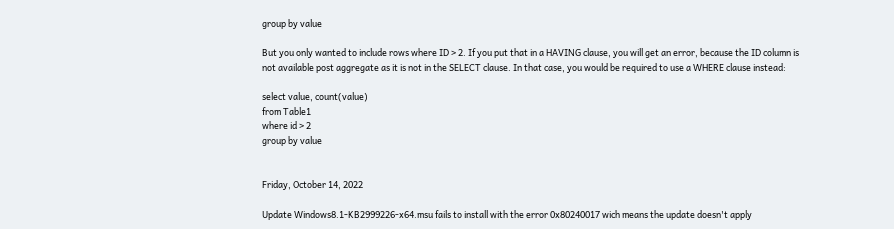group by value

But you only wanted to include rows where ID > 2. If you put that in a HAVING clause, you will get an error, because the ID column is not available post aggregate as it is not in the SELECT clause. In that case, you would be required to use a WHERE clause instead:

select value, count(value)
from Table1
where id > 2
group by value


Friday, October 14, 2022

Update Windows8.1-KB2999226-x64.msu fails to install with the error 0x80240017 wich means the update doesn't apply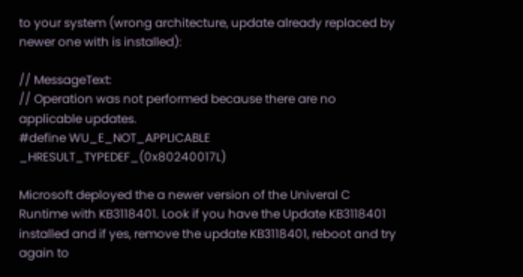to your system (wrong architecture, update already replaced by newer one with is installed):

// MessageText:
// Operation was not performed because there are no applicable updates.
#define WU_E_NOT_APPLICABLE              _HRESULT_TYPEDEF_(0x80240017L)

Microsoft deployed the a newer version of the Univeral C Runtime with KB3118401. Look if you have the Update KB3118401 installed and if yes, remove the update KB3118401, reboot and try again to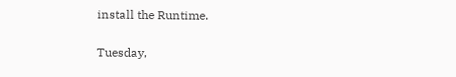install the Runtime.

Tuesday,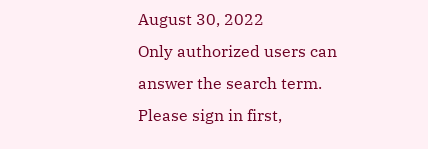August 30, 2022
Only authorized users can answer the search term. Please sign in first,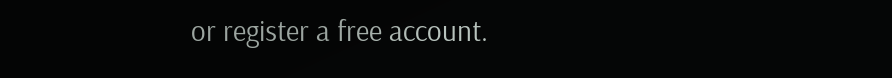or register a free account.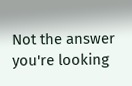Not the answer you're looking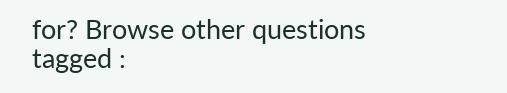for? Browse other questions tagged :